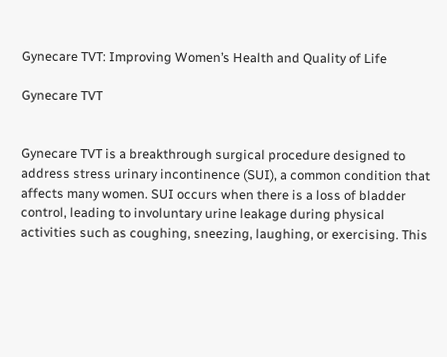Gynecare TVT: Improving Women’s Health and Quality of Life

Gynecare TVT


Gynecare TVT is a breakthrough surgical procedure designed to address stress urinary incontinence (SUI), a common condition that affects many women. SUI occurs when there is a loss of bladder control, leading to involuntary urine leakage during physical activities such as coughing, sneezing, laughing, or exercising. This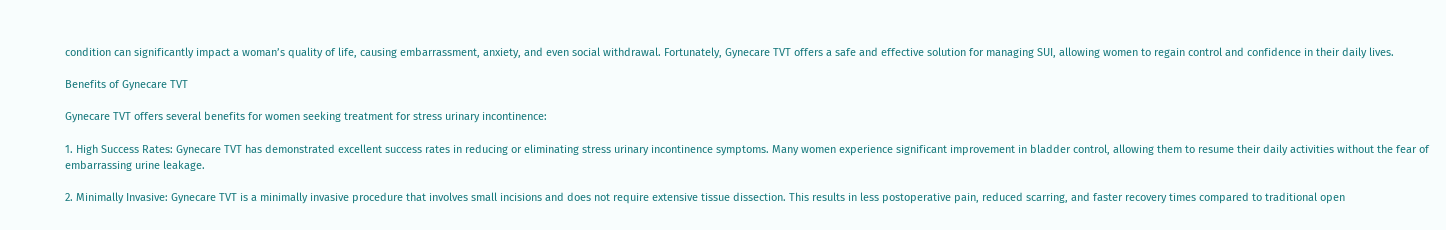condition can significantly impact a woman’s quality of life, causing embarrassment, anxiety, and even social withdrawal. Fortunately, Gynecare TVT offers a safe and effective solution for managing SUI, allowing women to regain control and confidence in their daily lives.

Benefits of Gynecare TVT

Gynecare TVT offers several benefits for women seeking treatment for stress urinary incontinence:

1. High Success Rates: Gynecare TVT has demonstrated excellent success rates in reducing or eliminating stress urinary incontinence symptoms. Many women experience significant improvement in bladder control, allowing them to resume their daily activities without the fear of embarrassing urine leakage.

2. Minimally Invasive: Gynecare TVT is a minimally invasive procedure that involves small incisions and does not require extensive tissue dissection. This results in less postoperative pain, reduced scarring, and faster recovery times compared to traditional open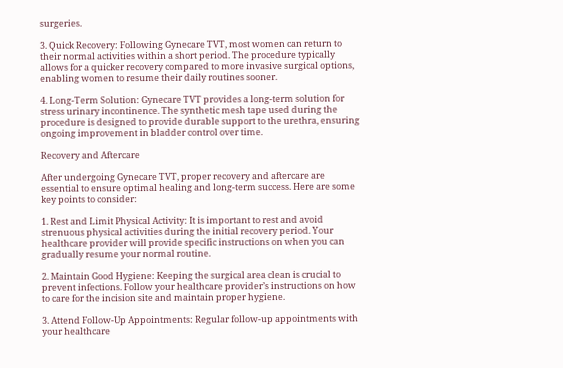surgeries.

3. Quick Recovery: Following Gynecare TVT, most women can return to their normal activities within a short period. The procedure typically allows for a quicker recovery compared to more invasive surgical options, enabling women to resume their daily routines sooner.

4. Long-Term Solution: Gynecare TVT provides a long-term solution for stress urinary incontinence. The synthetic mesh tape used during the procedure is designed to provide durable support to the urethra, ensuring ongoing improvement in bladder control over time.

Recovery and Aftercare

After undergoing Gynecare TVT, proper recovery and aftercare are essential to ensure optimal healing and long-term success. Here are some key points to consider:

1. Rest and Limit Physical Activity: It is important to rest and avoid strenuous physical activities during the initial recovery period. Your healthcare provider will provide specific instructions on when you can gradually resume your normal routine.

2. Maintain Good Hygiene: Keeping the surgical area clean is crucial to prevent infections. Follow your healthcare provider’s instructions on how to care for the incision site and maintain proper hygiene.

3. Attend Follow-Up Appointments: Regular follow-up appointments with your healthcare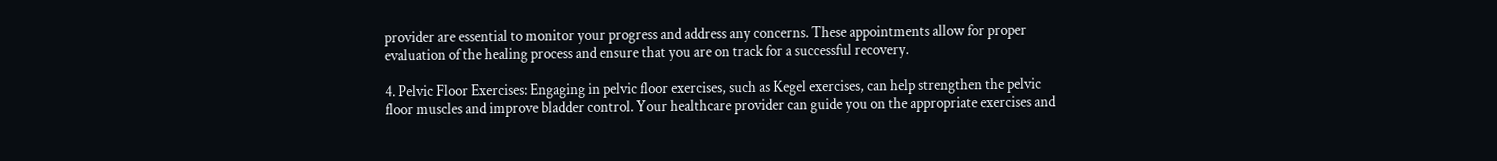provider are essential to monitor your progress and address any concerns. These appointments allow for proper evaluation of the healing process and ensure that you are on track for a successful recovery.

4. Pelvic Floor Exercises: Engaging in pelvic floor exercises, such as Kegel exercises, can help strengthen the pelvic floor muscles and improve bladder control. Your healthcare provider can guide you on the appropriate exercises and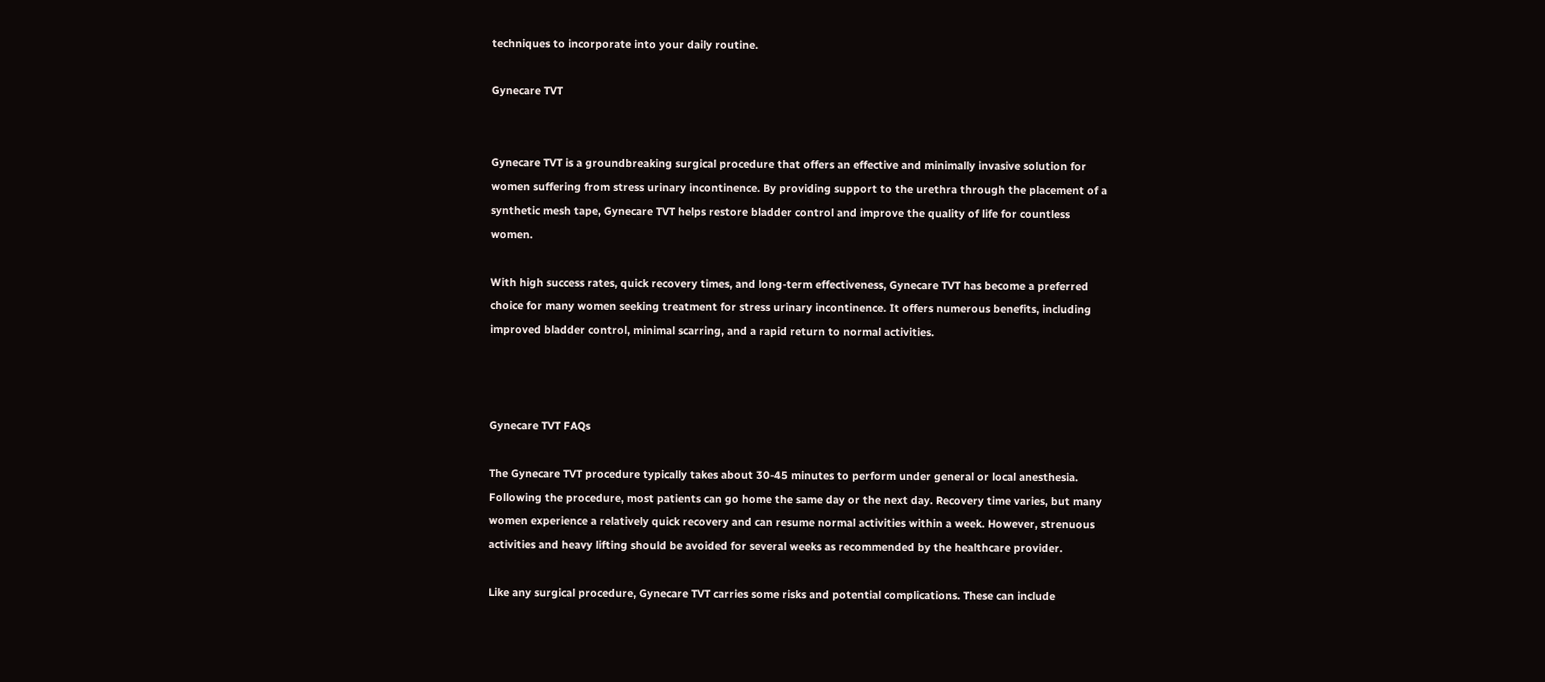techniques to incorporate into your daily routine.

Gynecare TVT


Gynecare TVT is a groundbreaking surgical procedure that offers an effective and minimally invasive solution for women suffering from stress urinary incontinence. By providing support to the urethra through the placement of a synthetic mesh tape, Gynecare TVT helps restore bladder control and improve the quality of life for countless women.

With high success rates, quick recovery times, and long-term effectiveness, Gynecare TVT has become a preferred choice for many women seeking treatment for stress urinary incontinence. It offers numerous benefits, including improved bladder control, minimal scarring, and a rapid return to normal activities.



Gynecare TVT FAQs

The Gynecare TVT procedure typically takes about 30-45 minutes to perform under general or local anesthesia. Following the procedure, most patients can go home the same day or the next day. Recovery time varies, but many women experience a relatively quick recovery and can resume normal activities within a week. However, strenuous activities and heavy lifting should be avoided for several weeks as recommended by the healthcare provider.

Like any surgical procedure, Gynecare TVT carries some risks and potential complications. These can include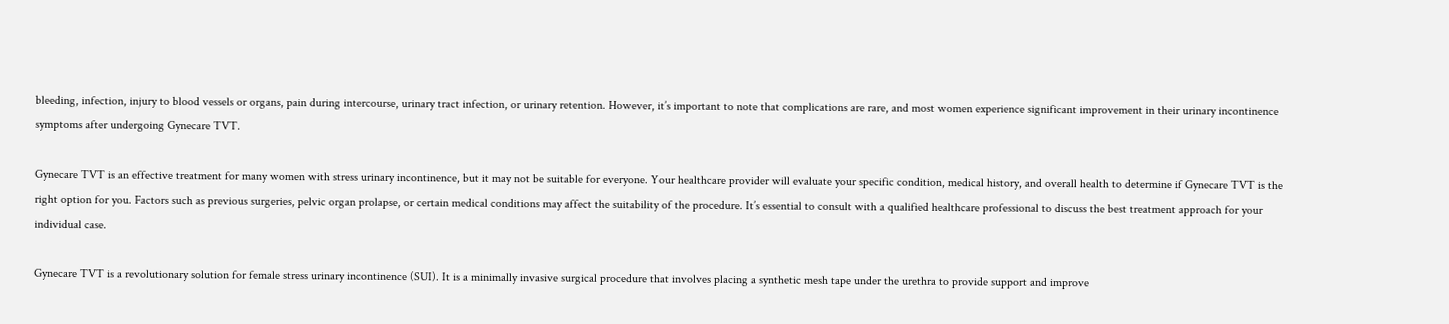bleeding, infection, injury to blood vessels or organs, pain during intercourse, urinary tract infection, or urinary retention. However, it’s important to note that complications are rare, and most women experience significant improvement in their urinary incontinence symptoms after undergoing Gynecare TVT.

Gynecare TVT is an effective treatment for many women with stress urinary incontinence, but it may not be suitable for everyone. Your healthcare provider will evaluate your specific condition, medical history, and overall health to determine if Gynecare TVT is the right option for you. Factors such as previous surgeries, pelvic organ prolapse, or certain medical conditions may affect the suitability of the procedure. It’s essential to consult with a qualified healthcare professional to discuss the best treatment approach for your individual case.

Gynecare TVT is a revolutionary solution for female stress urinary incontinence (SUI). It is a minimally invasive surgical procedure that involves placing a synthetic mesh tape under the urethra to provide support and improve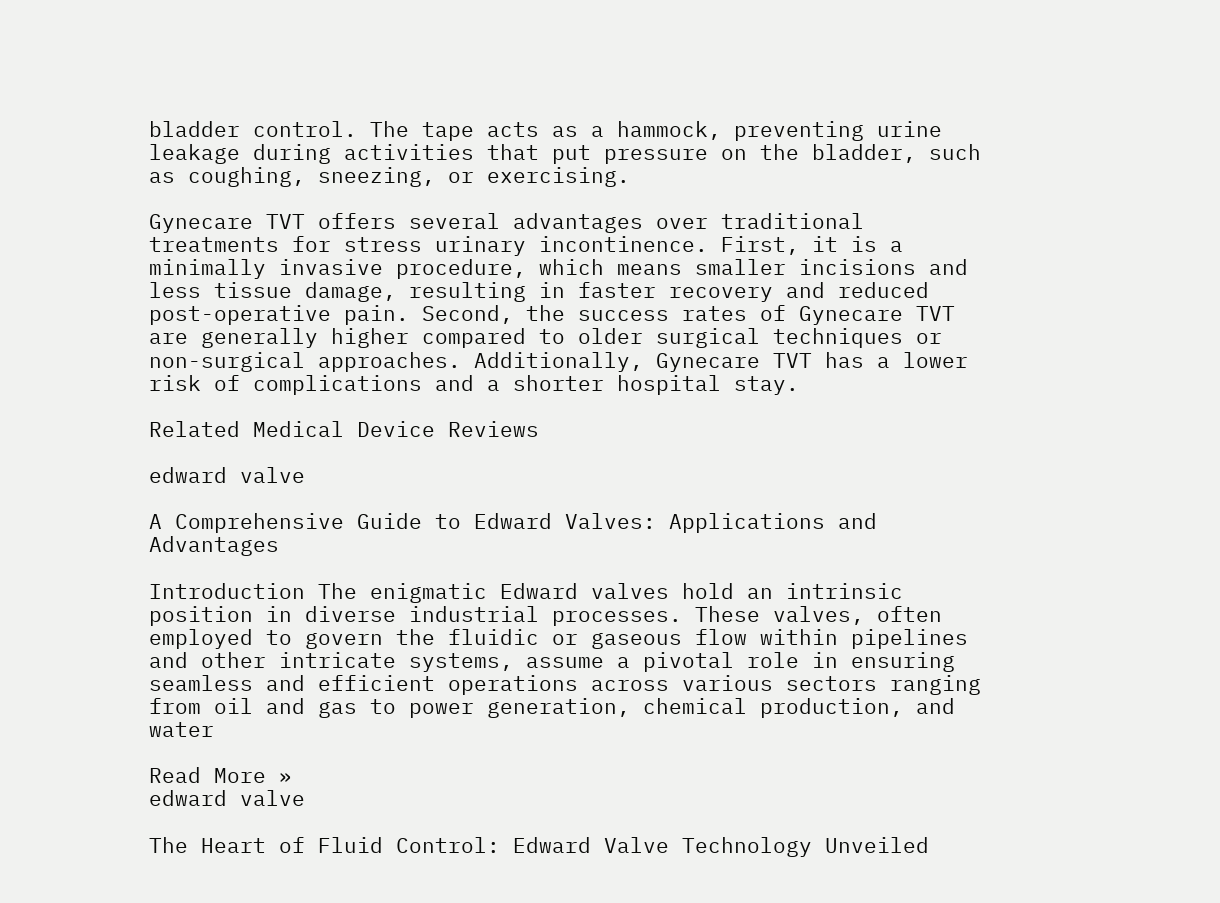bladder control. The tape acts as a hammock, preventing urine leakage during activities that put pressure on the bladder, such as coughing, sneezing, or exercising.

Gynecare TVT offers several advantages over traditional treatments for stress urinary incontinence. First, it is a minimally invasive procedure, which means smaller incisions and less tissue damage, resulting in faster recovery and reduced post-operative pain. Second, the success rates of Gynecare TVT are generally higher compared to older surgical techniques or non-surgical approaches. Additionally, Gynecare TVT has a lower risk of complications and a shorter hospital stay.

Related Medical Device Reviews

edward valve

A Comprehensive Guide to Edward Valves: Applications and Advantages

Introduction The enigmatic Edward valves hold an intrinsic position in diverse industrial processes. These valves, often employed to govern the fluidic or gaseous flow within pipelines and other intricate systems, assume a pivotal role in ensuring seamless and efficient operations across various sectors ranging from oil and gas to power generation, chemical production, and water

Read More »
edward valve

The Heart of Fluid Control: Edward Valve Technology Unveiled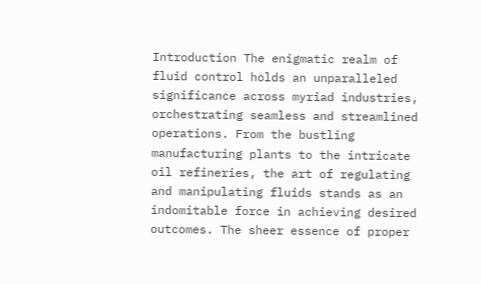Introduction The enigmatic realm of fluid control holds an unparalleled significance across myriad industries, orchestrating seamless and streamlined operations. From the bustling manufacturing plants to the intricate oil refineries, the art of regulating and manipulating fluids stands as an indomitable force in achieving desired outcomes. The sheer essence of proper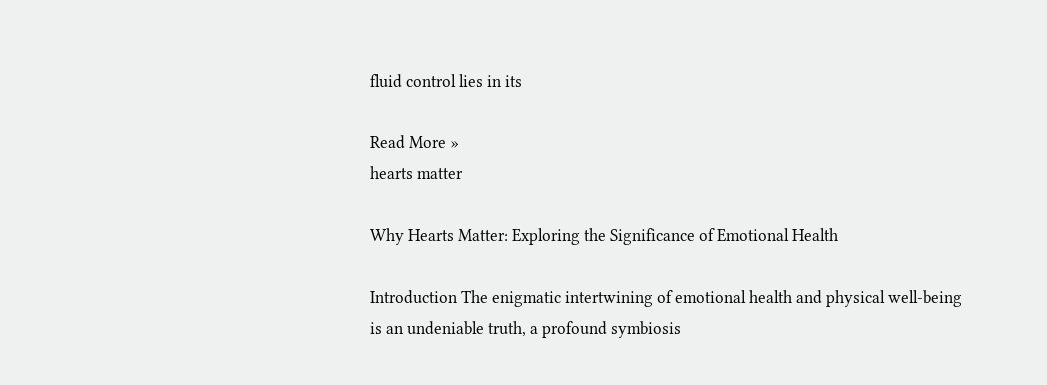fluid control lies in its

Read More »
hearts matter

Why Hearts Matter: Exploring the Significance of Emotional Health

Introduction The enigmatic intertwining of emotional health and physical well-being is an undeniable truth, a profound symbiosis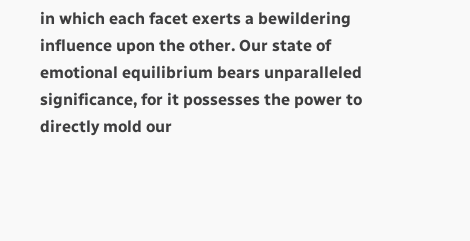in which each facet exerts a bewildering influence upon the other. Our state of emotional equilibrium bears unparalleled significance, for it possesses the power to directly mold our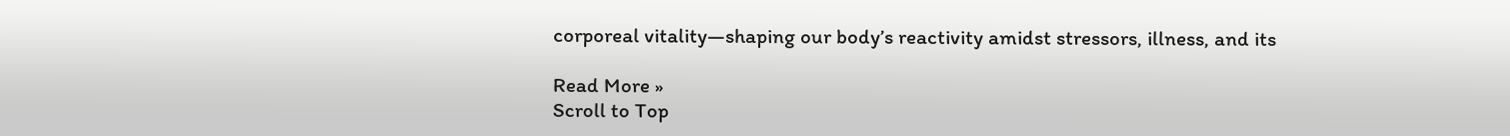corporeal vitality—shaping our body’s reactivity amidst stressors, illness, and its

Read More »
Scroll to Top